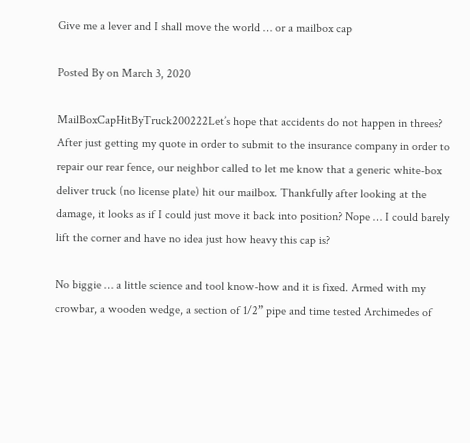Give me a lever and I shall move the world … or a mailbox cap

Posted By on March 3, 2020

MailBoxCapHitByTruck200222Let’s hope that accidents do not happen in threes? After just getting my quote in order to submit to the insurance company in order to repair our rear fence, our neighbor called to let me know that a generic white-box deliver truck (no license plate) hit our mailbox. Thankfully after looking at the damage, it looks as if I could just move it back into position? Nope … I could barely lift the corner and have no idea just how heavy this cap is?

No biggie … a little science and tool know-how and it is fixed. Armed with my crowbar, a wooden wedge, a section of 1/2” pipe and time tested Archimedes of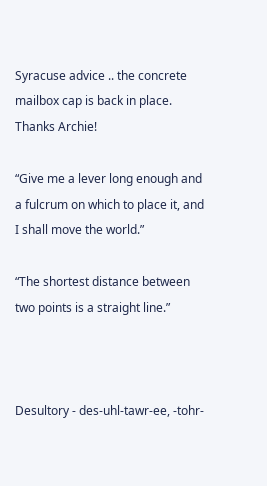Syracuse advice .. the concrete mailbox cap is back in place. Thanks Archie!

“Give me a lever long enough and a fulcrum on which to place it, and I shall move the world.”

“The shortest distance between two points is a straight line.”



Desultory - des-uhl-tawr-ee, -tohr-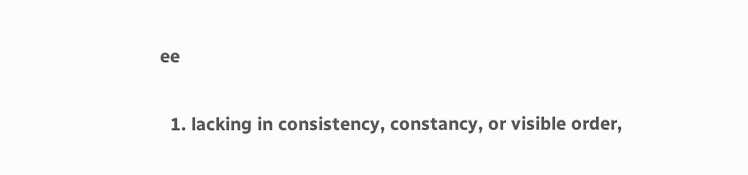ee

  1. lacking in consistency, constancy, or visible order,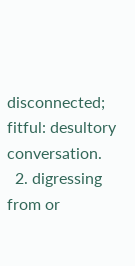disconnected; fitful: desultory conversation.
  2. digressing from or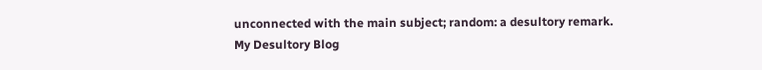unconnected with the main subject; random: a desultory remark.
My Desultory Blog